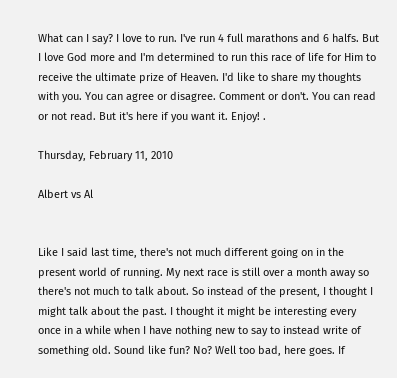What can I say? I love to run. I've run 4 full marathons and 6 halfs. But I love God more and I'm determined to run this race of life for Him to receive the ultimate prize of Heaven. I'd like to share my thoughts with you. You can agree or disagree. Comment or don't. You can read or not read. But it's here if you want it. Enjoy! .

Thursday, February 11, 2010

Albert vs Al


Like I said last time, there's not much different going on in the present world of running. My next race is still over a month away so there's not much to talk about. So instead of the present, I thought I might talk about the past. I thought it might be interesting every once in a while when I have nothing new to say to instead write of something old. Sound like fun? No? Well too bad, here goes. If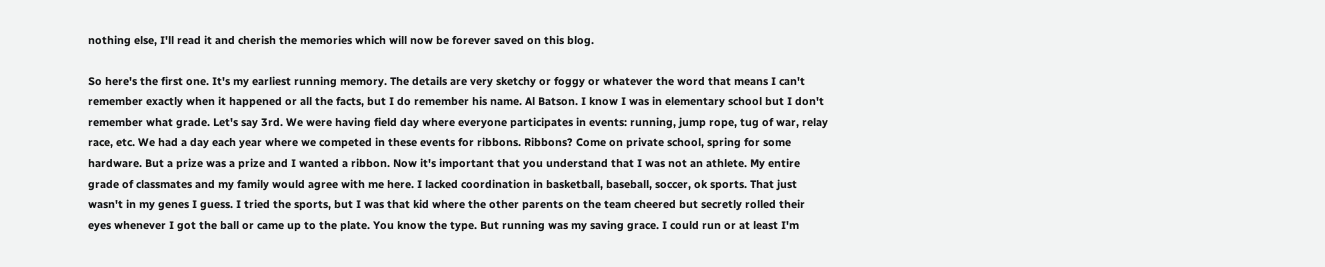nothing else, I'll read it and cherish the memories which will now be forever saved on this blog.

So here's the first one. It's my earliest running memory. The details are very sketchy or foggy or whatever the word that means I can't remember exactly when it happened or all the facts, but I do remember his name. Al Batson. I know I was in elementary school but I don't remember what grade. Let's say 3rd. We were having field day where everyone participates in events: running, jump rope, tug of war, relay race, etc. We had a day each year where we competed in these events for ribbons. Ribbons? Come on private school, spring for some hardware. But a prize was a prize and I wanted a ribbon. Now it's important that you understand that I was not an athlete. My entire grade of classmates and my family would agree with me here. I lacked coordination in basketball, baseball, soccer, ok sports. That just wasn't in my genes I guess. I tried the sports, but I was that kid where the other parents on the team cheered but secretly rolled their eyes whenever I got the ball or came up to the plate. You know the type. But running was my saving grace. I could run or at least I'm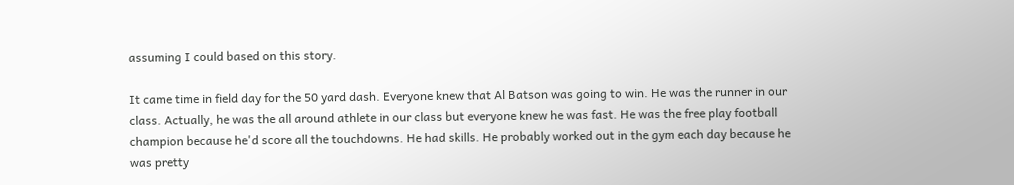assuming I could based on this story.

It came time in field day for the 50 yard dash. Everyone knew that Al Batson was going to win. He was the runner in our class. Actually, he was the all around athlete in our class but everyone knew he was fast. He was the free play football champion because he'd score all the touchdowns. He had skills. He probably worked out in the gym each day because he was pretty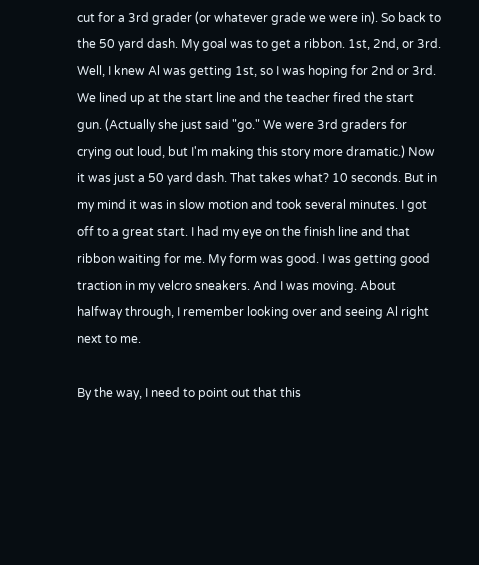cut for a 3rd grader (or whatever grade we were in). So back to the 50 yard dash. My goal was to get a ribbon. 1st, 2nd, or 3rd. Well, I knew Al was getting 1st, so I was hoping for 2nd or 3rd. We lined up at the start line and the teacher fired the start gun. (Actually she just said "go." We were 3rd graders for crying out loud, but I'm making this story more dramatic.) Now it was just a 50 yard dash. That takes what? 10 seconds. But in my mind it was in slow motion and took several minutes. I got off to a great start. I had my eye on the finish line and that ribbon waiting for me. My form was good. I was getting good traction in my velcro sneakers. And I was moving. About halfway through, I remember looking over and seeing Al right next to me.

By the way, I need to point out that this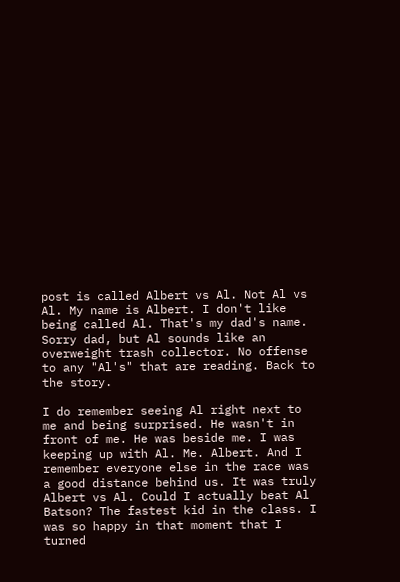post is called Albert vs Al. Not Al vs Al. My name is Albert. I don't like being called Al. That's my dad's name. Sorry dad, but Al sounds like an overweight trash collector. No offense to any "Al's" that are reading. Back to the story.

I do remember seeing Al right next to me and being surprised. He wasn't in front of me. He was beside me. I was keeping up with Al. Me. Albert. And I remember everyone else in the race was a good distance behind us. It was truly Albert vs Al. Could I actually beat Al Batson? The fastest kid in the class. I was so happy in that moment that I turned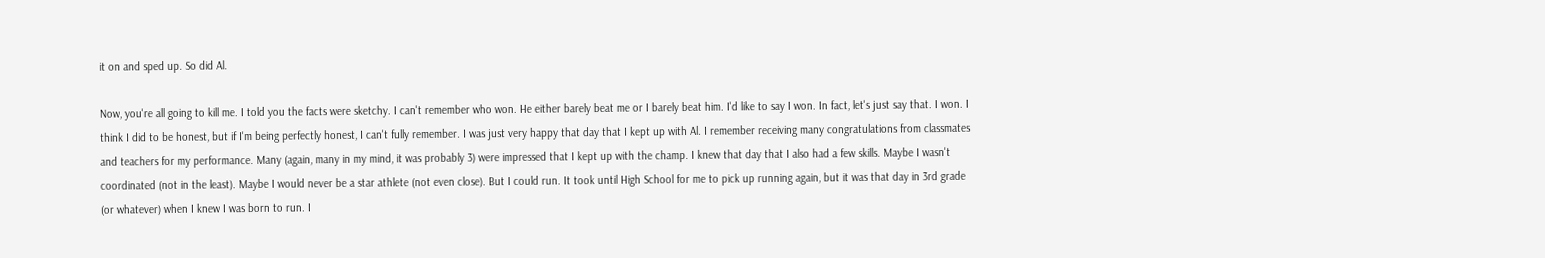it on and sped up. So did Al.

Now, you're all going to kill me. I told you the facts were sketchy. I can't remember who won. He either barely beat me or I barely beat him. I'd like to say I won. In fact, let's just say that. I won. I think I did to be honest, but if I'm being perfectly honest, I can't fully remember. I was just very happy that day that I kept up with Al. I remember receiving many congratulations from classmates and teachers for my performance. Many (again, many in my mind, it was probably 3) were impressed that I kept up with the champ. I knew that day that I also had a few skills. Maybe I wasn't coordinated (not in the least). Maybe I would never be a star athlete (not even close). But I could run. It took until High School for me to pick up running again, but it was that day in 3rd grade (or whatever) when I knew I was born to run. I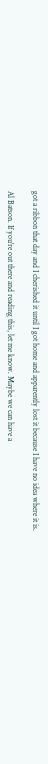got a ribbon that day and I cherished it until I got home and apparently lost it because I have no idea where it is.

Al Batson. If you're out there and reading this, let me know. Maybe we can have a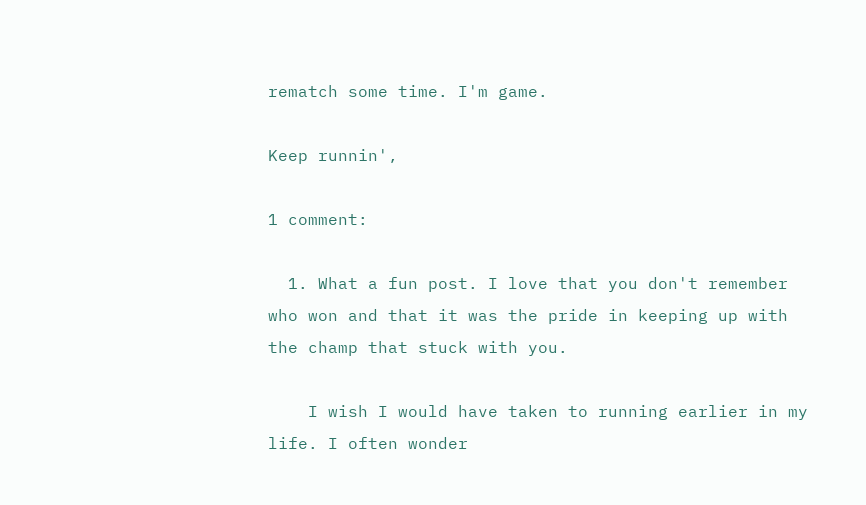rematch some time. I'm game.

Keep runnin',

1 comment:

  1. What a fun post. I love that you don't remember who won and that it was the pride in keeping up with the champ that stuck with you.

    I wish I would have taken to running earlier in my life. I often wonder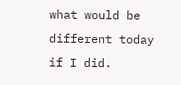what would be different today if I did.